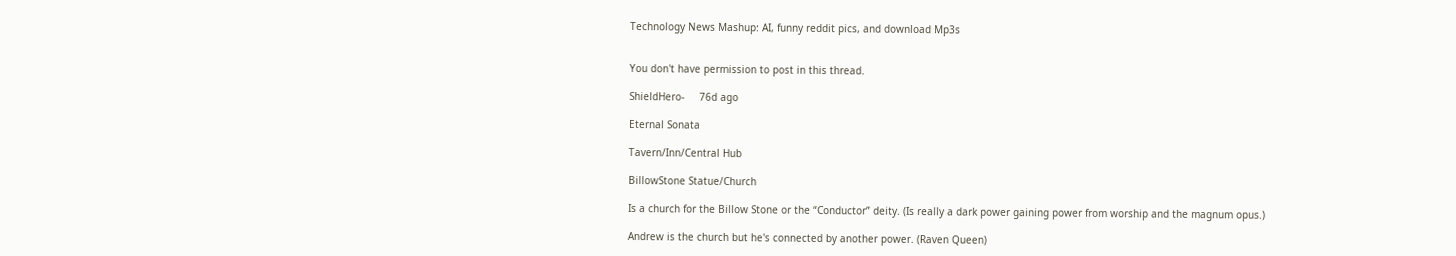Technology News Mashup: AI, funny reddit pics, and download Mp3s


You don't have permission to post in this thread.

ShieldHero-     76d ago

Eternal Sonata

Tavern/Inn/Central Hub

BillowStone Statue/Church

Is a church for the Billow Stone or the “Conductor” deity. (Is really a dark power gaining power from worship and the magnum opus.)

Andrew is the church but he's connected by another power. (Raven Queen)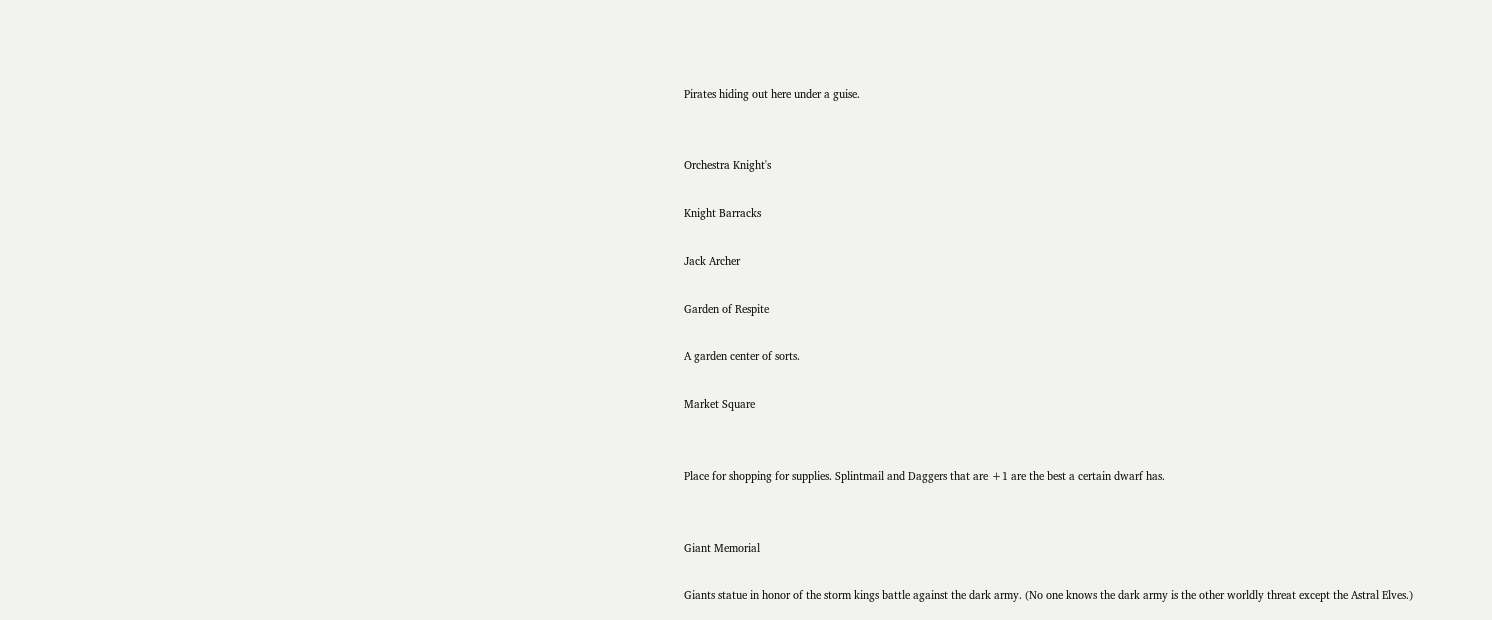Pirates hiding out here under a guise.


Orchestra Knight's

Knight Barracks

Jack Archer

Garden of Respite

A garden center of sorts.

Market Square


Place for shopping for supplies. Splintmail and Daggers that are +1 are the best a certain dwarf has.


Giant Memorial

Giants statue in honor of the storm kings battle against the dark army. (No one knows the dark army is the other worldly threat except the Astral Elves.)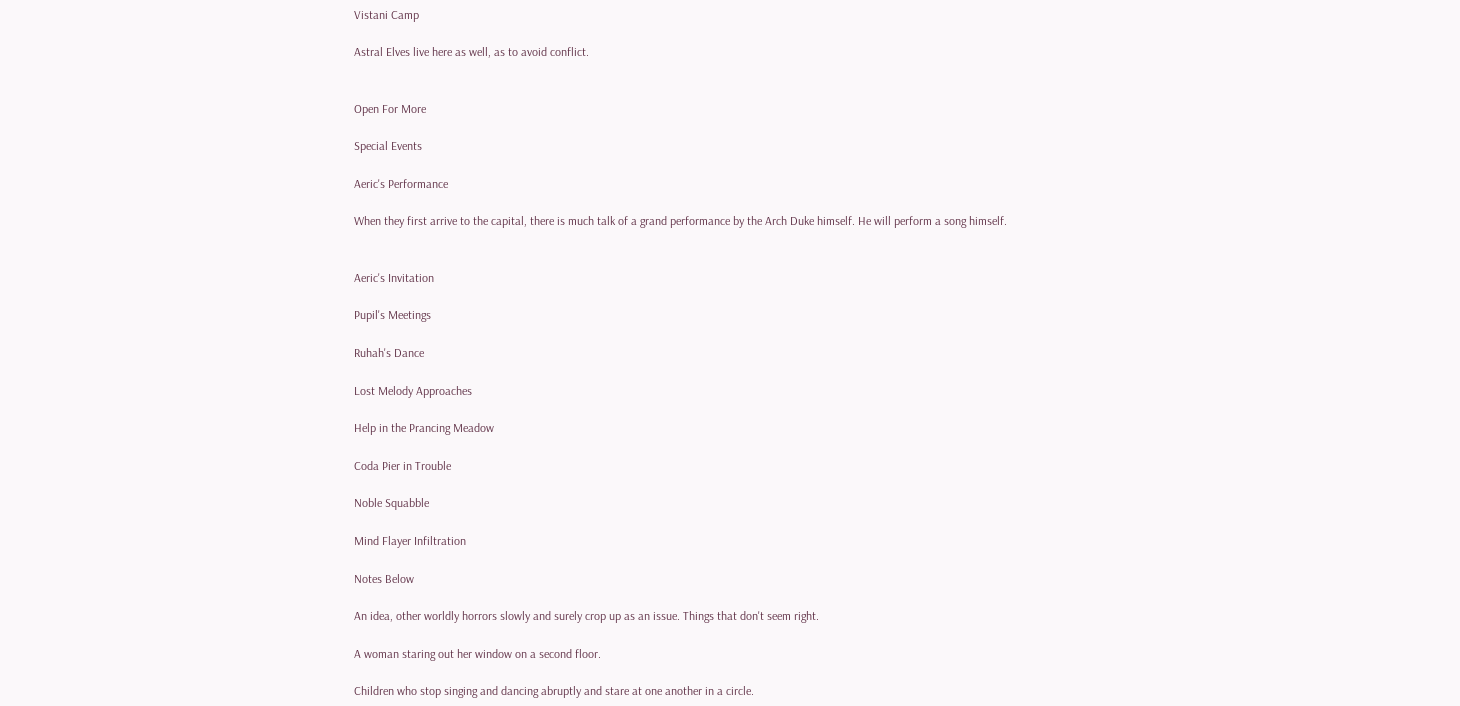Vistani Camp

Astral Elves live here as well, as to avoid conflict.


Open For More

Special Events

Aeric's Performance

When they first arrive to the capital, there is much talk of a grand performance by the Arch Duke himself. He will perform a song himself.


Aeric's Invitation

Pupil's Meetings

Ruhah's Dance

Lost Melody Approaches

Help in the Prancing Meadow

Coda Pier in Trouble

Noble Squabble

Mind Flayer Infiltration

Notes Below

An idea, other worldly horrors slowly and surely crop up as an issue. Things that don't seem right.

A woman staring out her window on a second floor.

Children who stop singing and dancing abruptly and stare at one another in a circle.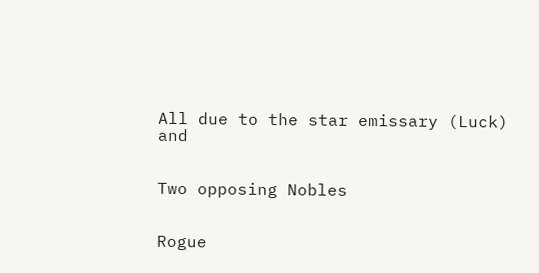All due to the star emissary (Luck) and


Two opposing Nobles


Rogue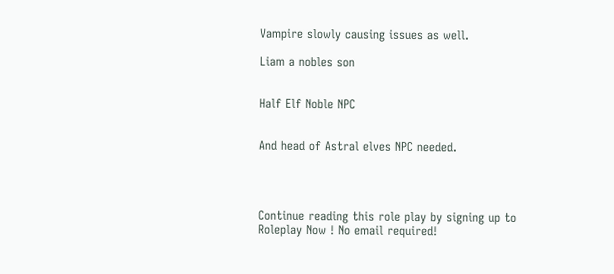Vampire slowly causing issues as well.

Liam a nobles son


Half Elf Noble NPC


And head of Astral elves NPC needed.




Continue reading this role play by signing up to
Roleplay Now ! No email required!